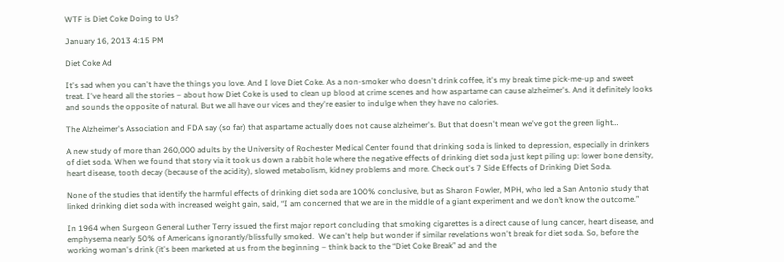WTF is Diet Coke Doing to Us?

January 16, 2013 4:15 PM

Diet Coke Ad

It's sad when you can't have the things you love. And I love Diet Coke. As a non-smoker who doesn't drink coffee, it's my break time pick-me-up and sweet treat. I've heard all the stories – about how Diet Coke is used to clean up blood at crime scenes and how aspartame can cause alzheimer's. And it definitely looks and sounds the opposite of natural. But we all have our vices and they're easier to indulge when they have no calories.

The Alzheimer's Association and FDA say (so far) that aspartame actually does not cause alzheimer's. But that doesn't mean we've got the green light…

A new study of more than 260,000 adults by the University of Rochester Medical Center found that drinking soda is linked to depression, especially in drinkers of diet soda. When we found that story via it took us down a rabbit hole where the negative effects of drinking diet soda just kept piling up: lower bone density, heart disease, tooth decay (because of the acidity), slowed metabolism, kidney problems and more. Check out's 7 Side Effects of Drinking Diet Soda.

None of the studies that identify the harmful effects of drinking diet soda are 100% conclusive, but as Sharon Fowler, MPH, who led a San Antonio study that linked drinking diet soda with increased weight gain, said, “I am concerned that we are in the middle of a giant experiment and we don’t know the outcome.”

In 1964 when Surgeon General Luther Terry issued the first major report concluding that smoking cigarettes is a direct cause of lung cancer, heart disease, and emphysema nearly 50% of Americans ignorantly/blissfully smoked.  We can't help but wonder if similar revelations won't break for diet soda. So, before the working woman's drink (it's been marketed at us from the beginning – think back to the “Diet Coke Break” ad and the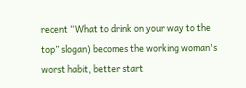recent “What to drink on your way to the top” slogan) becomes the working woman's worst habit, better start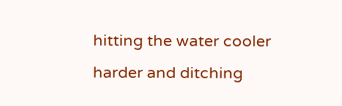hitting the water cooler harder and ditching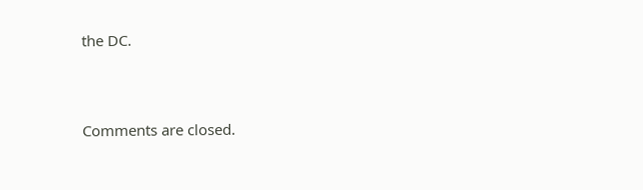the DC.



Comments are closed.